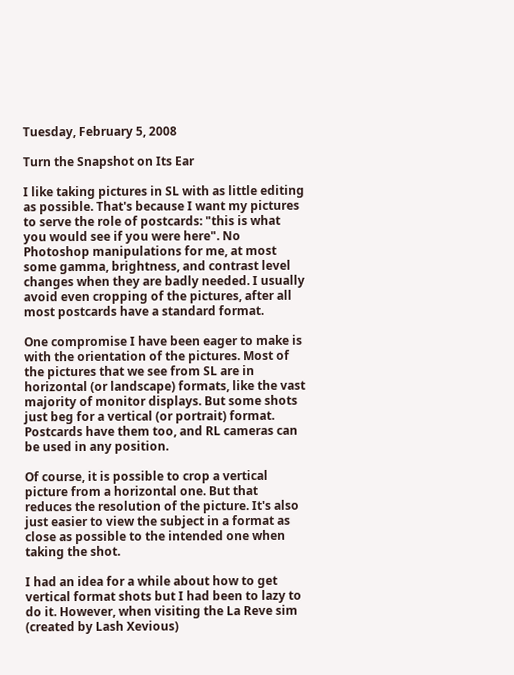Tuesday, February 5, 2008

Turn the Snapshot on Its Ear

I like taking pictures in SL with as little editing as possible. That's because I want my pictures to serve the role of postcards: "this is what you would see if you were here". No Photoshop manipulations for me, at most some gamma, brightness, and contrast level changes when they are badly needed. I usually avoid even cropping of the pictures, after all most postcards have a standard format.

One compromise I have been eager to make is with the orientation of the pictures. Most of the pictures that we see from SL are in horizontal (or landscape) formats, like the vast majority of monitor displays. But some shots just beg for a vertical (or portrait) format. Postcards have them too, and RL cameras can be used in any position.

Of course, it is possible to crop a vertical picture from a horizontal one. But that reduces the resolution of the picture. It's also just easier to view the subject in a format as close as possible to the intended one when taking the shot.

I had an idea for a while about how to get vertical format shots but I had been to lazy to do it. However, when visiting the La Reve sim (created by Lash Xevious)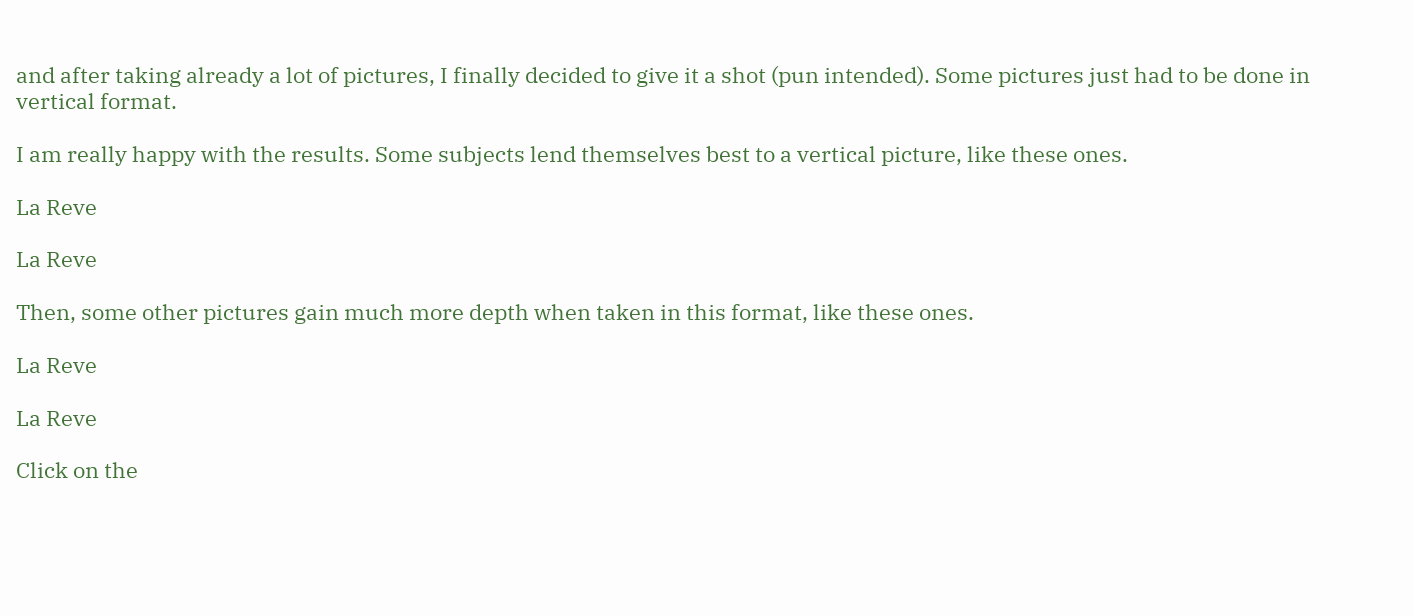and after taking already a lot of pictures, I finally decided to give it a shot (pun intended). Some pictures just had to be done in vertical format.

I am really happy with the results. Some subjects lend themselves best to a vertical picture, like these ones.

La Reve

La Reve

Then, some other pictures gain much more depth when taken in this format, like these ones.

La Reve

La Reve

Click on the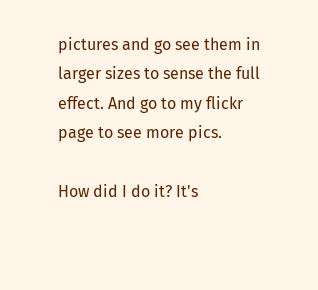pictures and go see them in larger sizes to sense the full effect. And go to my flickr page to see more pics.

How did I do it? It's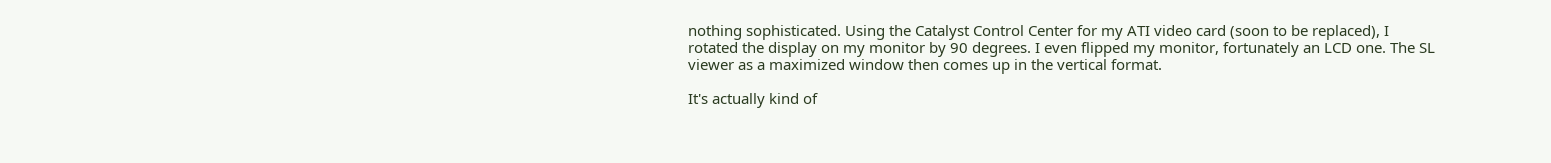nothing sophisticated. Using the Catalyst Control Center for my ATI video card (soon to be replaced), I rotated the display on my monitor by 90 degrees. I even flipped my monitor, fortunately an LCD one. The SL viewer as a maximized window then comes up in the vertical format.

It's actually kind of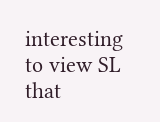interesting to view SL that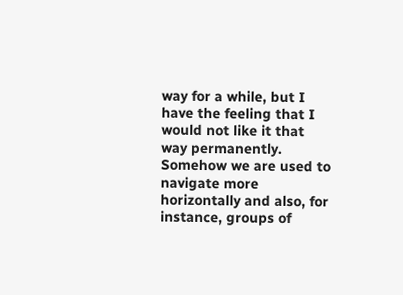way for a while, but I have the feeling that I would not like it that way permanently. Somehow we are used to navigate more horizontally and also, for instance, groups of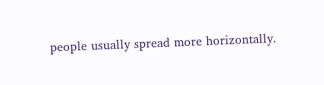people usually spread more horizontally.